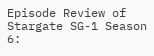Episode Review of Stargate SG-1 Season 6: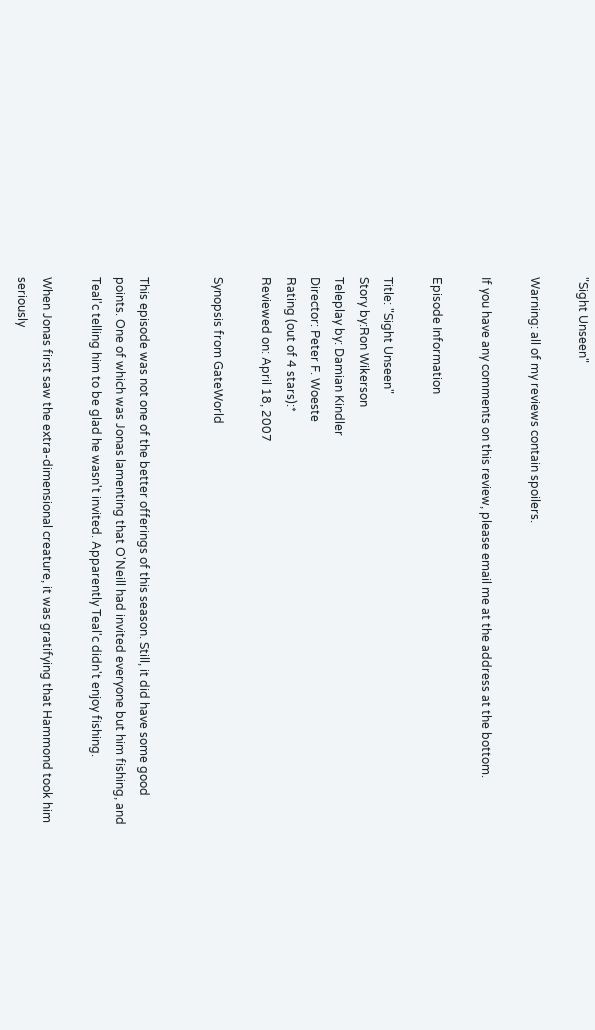"Sight Unseen"

Warning: all of my reviews contain spoilers.

If you have any comments on this review, please email me at the address at the bottom.

Episode Information

Title: "Sight Unseen"
Story by:Ron Wikerson
Teleplay by: Damian Kindler
Director: Peter F. Woeste
Rating (out of 4 stars):*
Reviewed on: April 18, 2007

Synopsis from GateWorld


This episode was not one of the better offerings of this season. Still, it did have some good points. One of which was Jonas lamenting that O'Neill had invited everyone but him fishing, and Teal'c telling him to be glad he wasn't invited. Apparently Teal'c didn't enjoy fishing.

When Jonas first saw the extra-dimensional creature, it was gratifying that Hammond took him seriously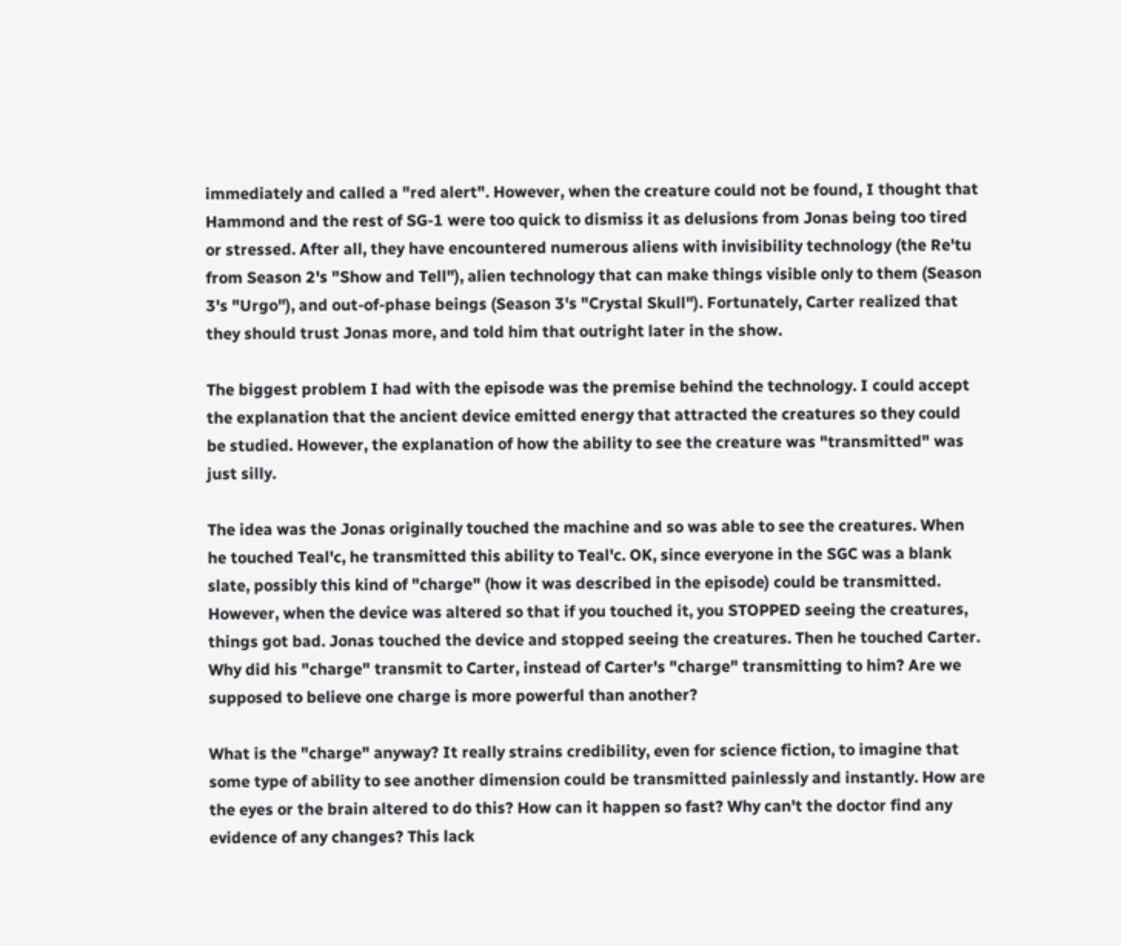immediately and called a "red alert". However, when the creature could not be found, I thought that Hammond and the rest of SG-1 were too quick to dismiss it as delusions from Jonas being too tired or stressed. After all, they have encountered numerous aliens with invisibility technology (the Re'tu from Season 2's "Show and Tell"), alien technology that can make things visible only to them (Season 3's "Urgo"), and out-of-phase beings (Season 3's "Crystal Skull"). Fortunately, Carter realized that they should trust Jonas more, and told him that outright later in the show.

The biggest problem I had with the episode was the premise behind the technology. I could accept the explanation that the ancient device emitted energy that attracted the creatures so they could be studied. However, the explanation of how the ability to see the creature was "transmitted" was just silly.

The idea was the Jonas originally touched the machine and so was able to see the creatures. When he touched Teal'c, he transmitted this ability to Teal'c. OK, since everyone in the SGC was a blank slate, possibly this kind of "charge" (how it was described in the episode) could be transmitted. However, when the device was altered so that if you touched it, you STOPPED seeing the creatures, things got bad. Jonas touched the device and stopped seeing the creatures. Then he touched Carter. Why did his "charge" transmit to Carter, instead of Carter's "charge" transmitting to him? Are we supposed to believe one charge is more powerful than another?

What is the "charge" anyway? It really strains credibility, even for science fiction, to imagine that some type of ability to see another dimension could be transmitted painlessly and instantly. How are the eyes or the brain altered to do this? How can it happen so fast? Why can't the doctor find any evidence of any changes? This lack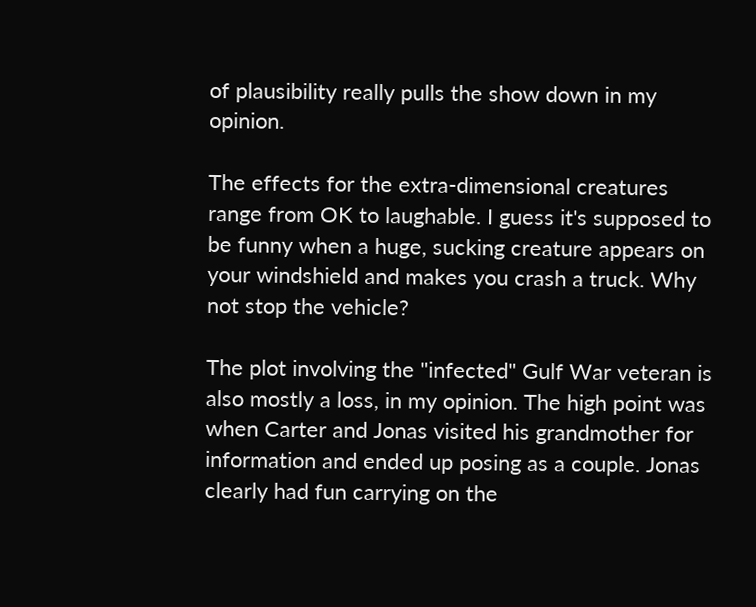of plausibility really pulls the show down in my opinion.

The effects for the extra-dimensional creatures range from OK to laughable. I guess it's supposed to be funny when a huge, sucking creature appears on your windshield and makes you crash a truck. Why not stop the vehicle?

The plot involving the "infected" Gulf War veteran is also mostly a loss, in my opinion. The high point was when Carter and Jonas visited his grandmother for information and ended up posing as a couple. Jonas clearly had fun carrying on the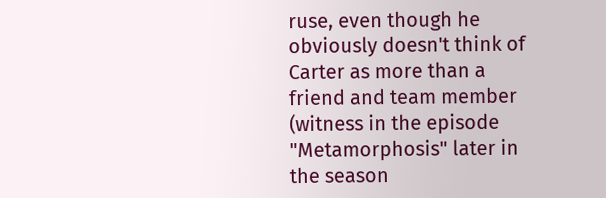ruse, even though he obviously doesn't think of Carter as more than a friend and team member (witness in the episode "Metamorphosis" later in the season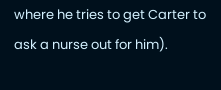where he tries to get Carter to ask a nurse out for him).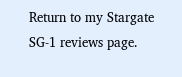Return to my Stargate SG-1 reviews page.